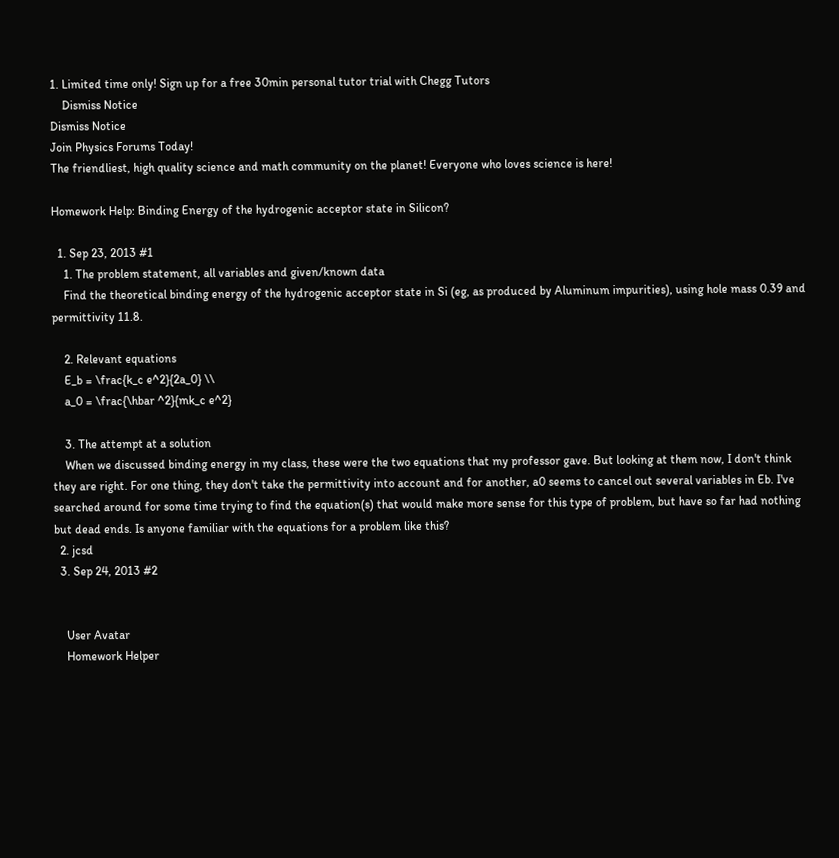1. Limited time only! Sign up for a free 30min personal tutor trial with Chegg Tutors
    Dismiss Notice
Dismiss Notice
Join Physics Forums Today!
The friendliest, high quality science and math community on the planet! Everyone who loves science is here!

Homework Help: Binding Energy of the hydrogenic acceptor state in Silicon?

  1. Sep 23, 2013 #1
    1. The problem statement, all variables and given/known data
    Find the theoretical binding energy of the hydrogenic acceptor state in Si (eg, as produced by Aluminum impurities), using hole mass 0.39 and permittivity 11.8.

    2. Relevant equations
    E_b = \frac{k_c e^2}{2a_0} \\
    a_0 = \frac{\hbar ^2}{mk_c e^2}

    3. The attempt at a solution
    When we discussed binding energy in my class, these were the two equations that my professor gave. But looking at them now, I don't think they are right. For one thing, they don't take the permittivity into account and for another, a0 seems to cancel out several variables in Eb. I've searched around for some time trying to find the equation(s) that would make more sense for this type of problem, but have so far had nothing but dead ends. Is anyone familiar with the equations for a problem like this?
  2. jcsd
  3. Sep 24, 2013 #2


    User Avatar
    Homework Helper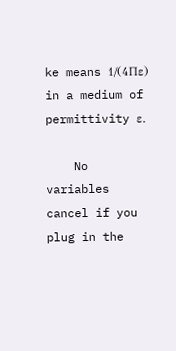ke means 1/(4∏ε) in a medium of permittivity ε.

    No variables cancel if you plug in the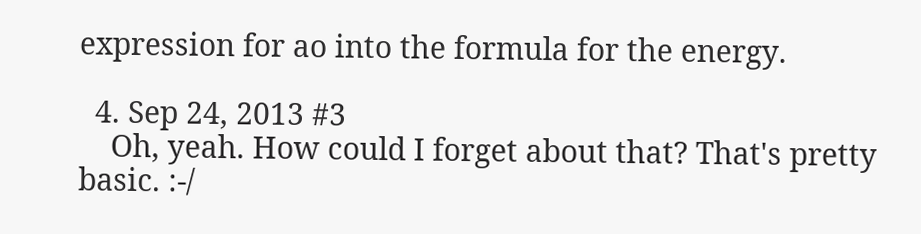expression for ao into the formula for the energy.

  4. Sep 24, 2013 #3
    Oh, yeah. How could I forget about that? That's pretty basic. :-/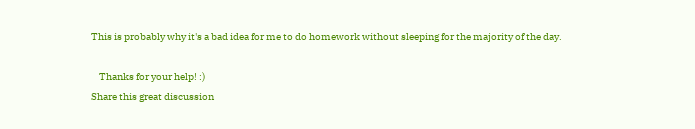This is probably why it's a bad idea for me to do homework without sleeping for the majority of the day.

    Thanks for your help! :)
Share this great discussion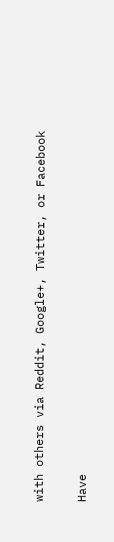with others via Reddit, Google+, Twitter, or Facebook

Have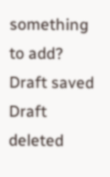something to add?
Draft saved Draft deleted